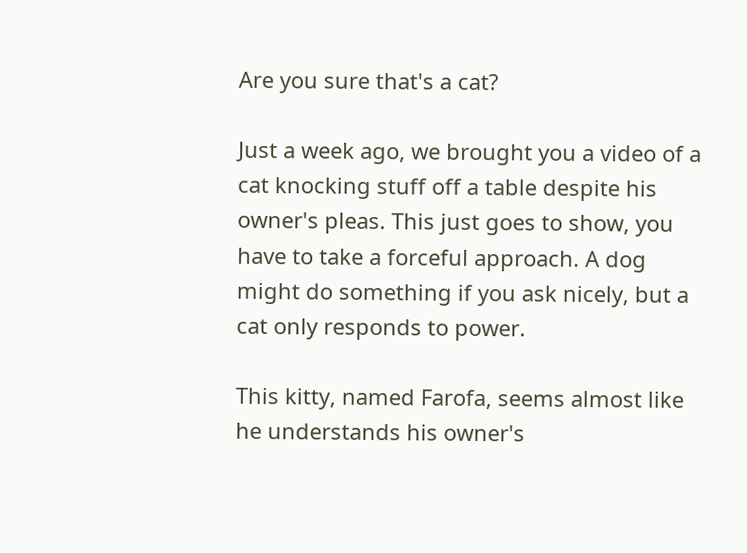Are you sure that's a cat?

Just a week ago, we brought you a video of a cat knocking stuff off a table despite his owner's pleas. This just goes to show, you have to take a forceful approach. A dog might do something if you ask nicely, but a cat only responds to power.

This kitty, named Farofa, seems almost like he understands his owner's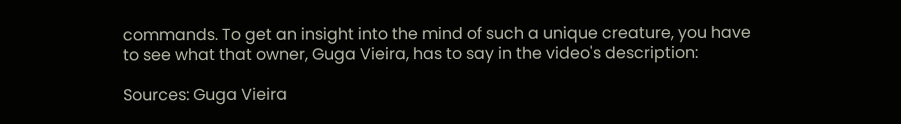commands. To get an insight into the mind of such a unique creature, you have to see what that owner, Guga Vieira, has to say in the video's description:

Sources: Guga Vieira